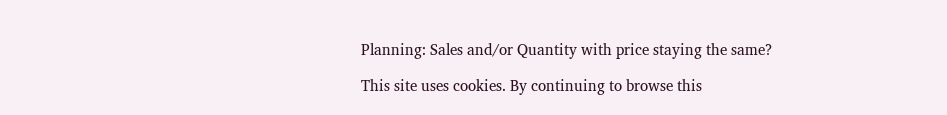Planning: Sales and/or Quantity with price staying the same?

This site uses cookies. By continuing to browse this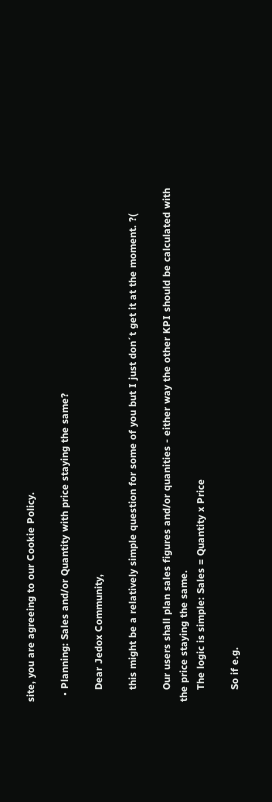site, you are agreeing to our Cookie Policy.

  • Planning: Sales and/or Quantity with price staying the same?

    Dear Jedox Community,

    this might be a relatively simple question for some of you but I just don´t get it at the moment. ?(

    Our users shall plan sales figures and/or quanities - either way the other KPI should be calculated with the price staying the same.
    The logic is simple: Sales = Quantity x Price

    So if e.g.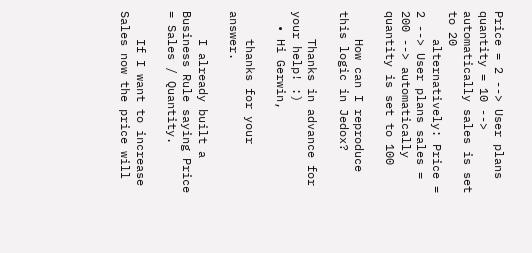Price = 2 --> User plans quantity = 10 --> automatically sales is set to 20
    alternatively: Price = 2 --> User plans sales = 200 --> automatically quantity is set to 100

    How can I reproduce this logic in Jedox?

    Thanks in advance for your help! :)
  • Hi Gerwin,

    thanks for your answer.

    I already built a Business Rule saying Price = Sales / Quantity.

    If I want to increase Sales now the price will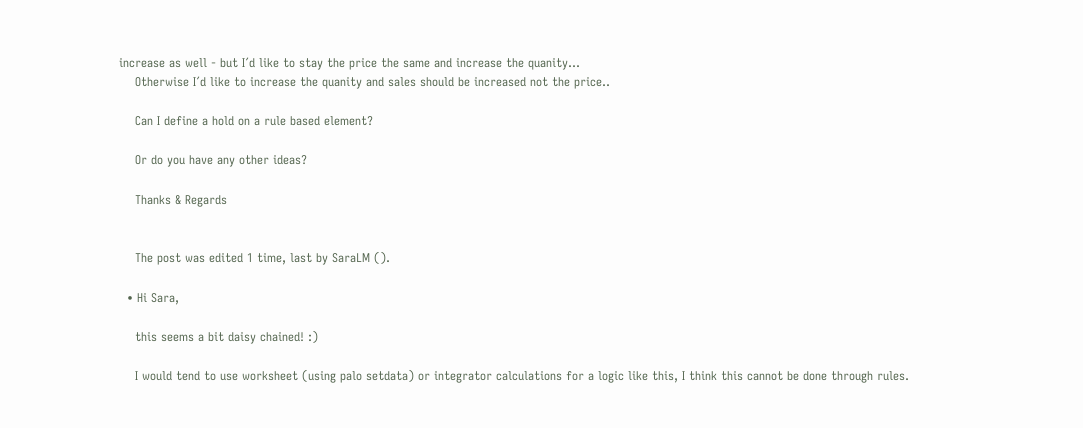increase as well - but I´d like to stay the price the same and increase the quanity...
    Otherwise I´d like to increase the quanity and sales should be increased not the price..

    Can I define a hold on a rule based element?

    Or do you have any other ideas?

    Thanks & Regards


    The post was edited 1 time, last by SaraLM ().

  • Hi Sara,

    this seems a bit daisy chained! :)

    I would tend to use worksheet (using palo setdata) or integrator calculations for a logic like this, I think this cannot be done through rules.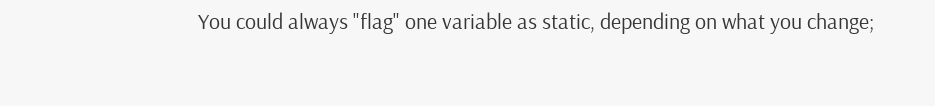You could always "flag" one variable as static, depending on what you change;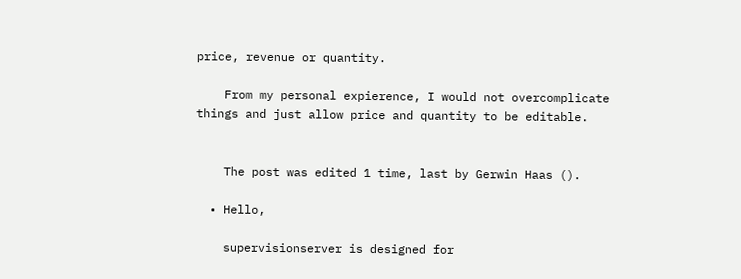price, revenue or quantity.

    From my personal expierence, I would not overcomplicate things and just allow price and quantity to be editable.


    The post was edited 1 time, last by Gerwin Haas ().

  • Hello,

    supervisionserver is designed for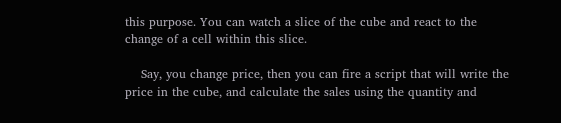this purpose. You can watch a slice of the cube and react to the change of a cell within this slice.

    Say, you change price, then you can fire a script that will write the price in the cube, and calculate the sales using the quantity and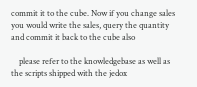commit it to the cube. Now if you change sales you would write the sales, query the quantity and commit it back to the cube also

    please refer to the knowledgebase as well as the scripts shipped with the jedox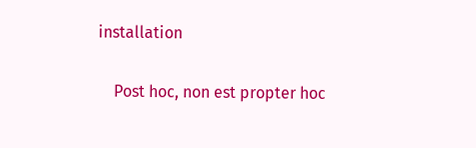installation

    Post hoc, non est propter hoc